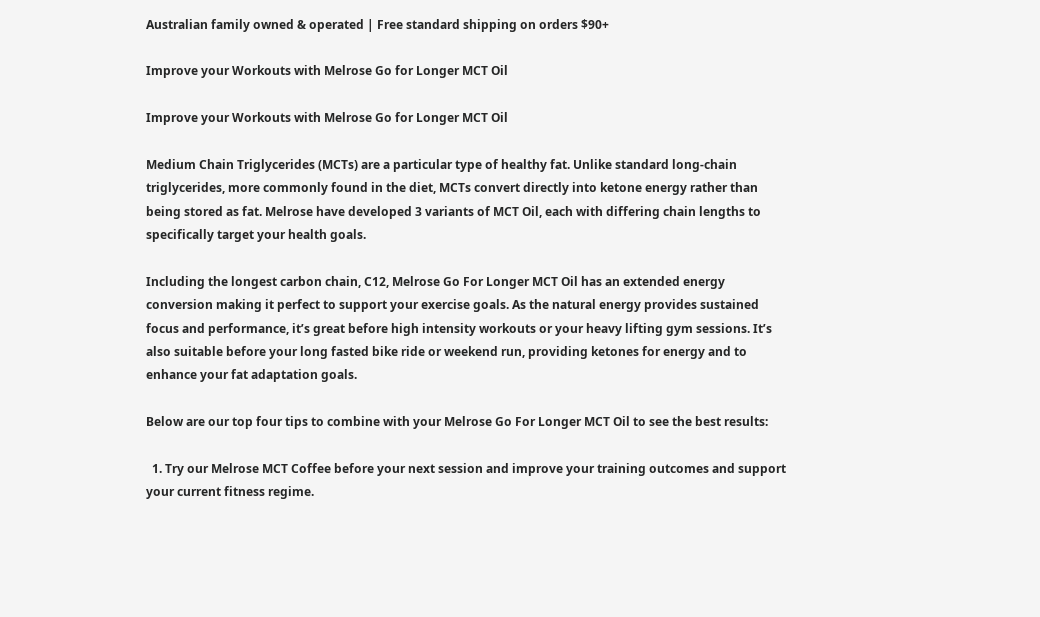Australian family owned & operated | Free standard shipping on orders $90+

Improve your Workouts with Melrose Go for Longer MCT Oil

Improve your Workouts with Melrose Go for Longer MCT Oil

Medium Chain Triglycerides (MCTs) are a particular type of healthy fat. Unlike standard long-chain triglycerides, more commonly found in the diet, MCTs convert directly into ketone energy rather than being stored as fat. Melrose have developed 3 variants of MCT Oil, each with differing chain lengths to specifically target your health goals.

Including the longest carbon chain, C12, Melrose Go For Longer MCT Oil has an extended energy conversion making it perfect to support your exercise goals. As the natural energy provides sustained focus and performance, it’s great before high intensity workouts or your heavy lifting gym sessions. It’s also suitable before your long fasted bike ride or weekend run, providing ketones for energy and to enhance your fat adaptation goals.

Below are our top four tips to combine with your Melrose Go For Longer MCT Oil to see the best results:

  1. Try our Melrose MCT Coffee before your next session and improve your training outcomes and support your current fitness regime.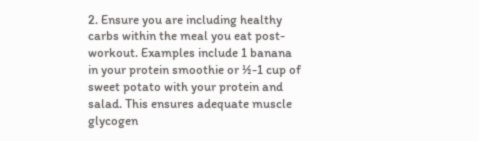2. Ensure you are including healthy carbs within the meal you eat post-workout. Examples include 1 banana in your protein smoothie or ½-1 cup of sweet potato with your protein and salad. This ensures adequate muscle glycogen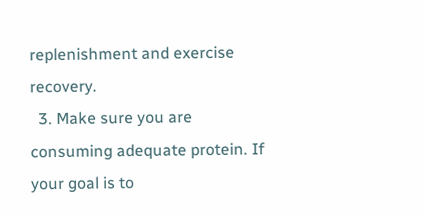replenishment and exercise recovery.
  3. Make sure you are consuming adequate protein. If your goal is to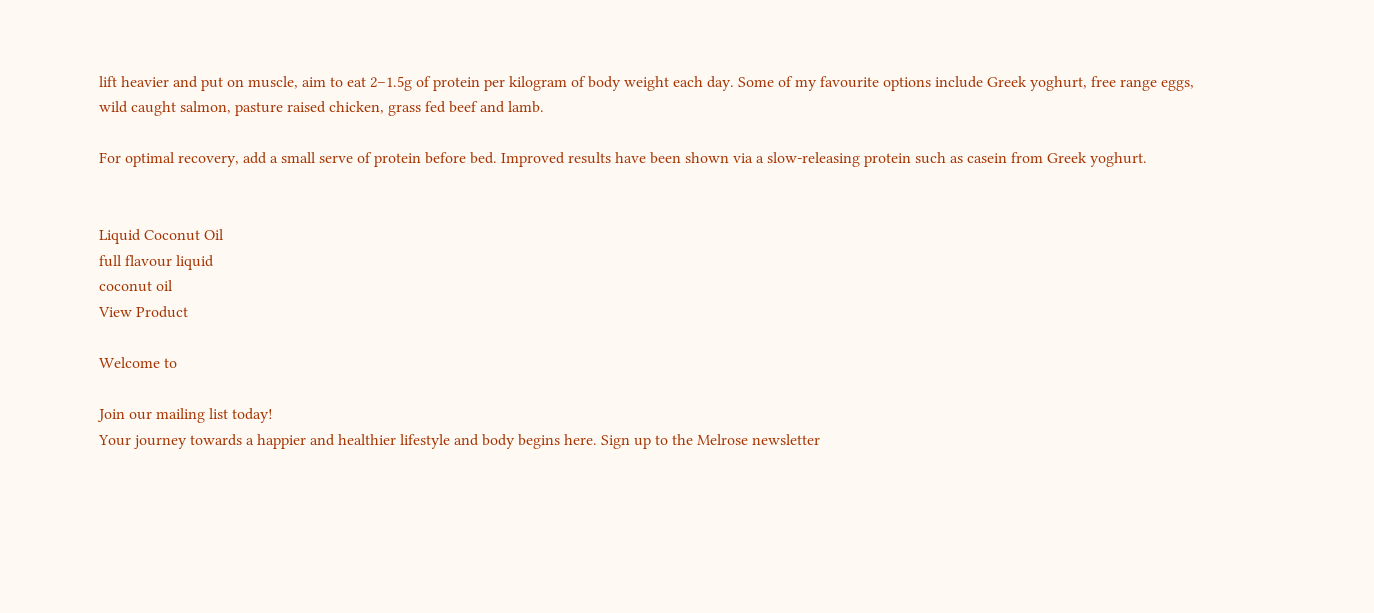lift heavier and put on muscle, aim to eat 2–1.5g of protein per kilogram of body weight each day. Some of my favourite options include Greek yoghurt, free range eggs, wild caught salmon, pasture raised chicken, grass fed beef and lamb.

For optimal recovery, add a small serve of protein before bed. Improved results have been shown via a slow-releasing protein such as casein from Greek yoghurt.


Liquid Coconut Oil
full flavour liquid
coconut oil
View Product

Welcome to

Join our mailing list today!
Your journey towards a happier and healthier lifestyle and body begins here. Sign up to the Melrose newsletter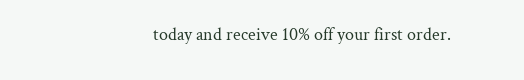today and receive 10% off your first order.